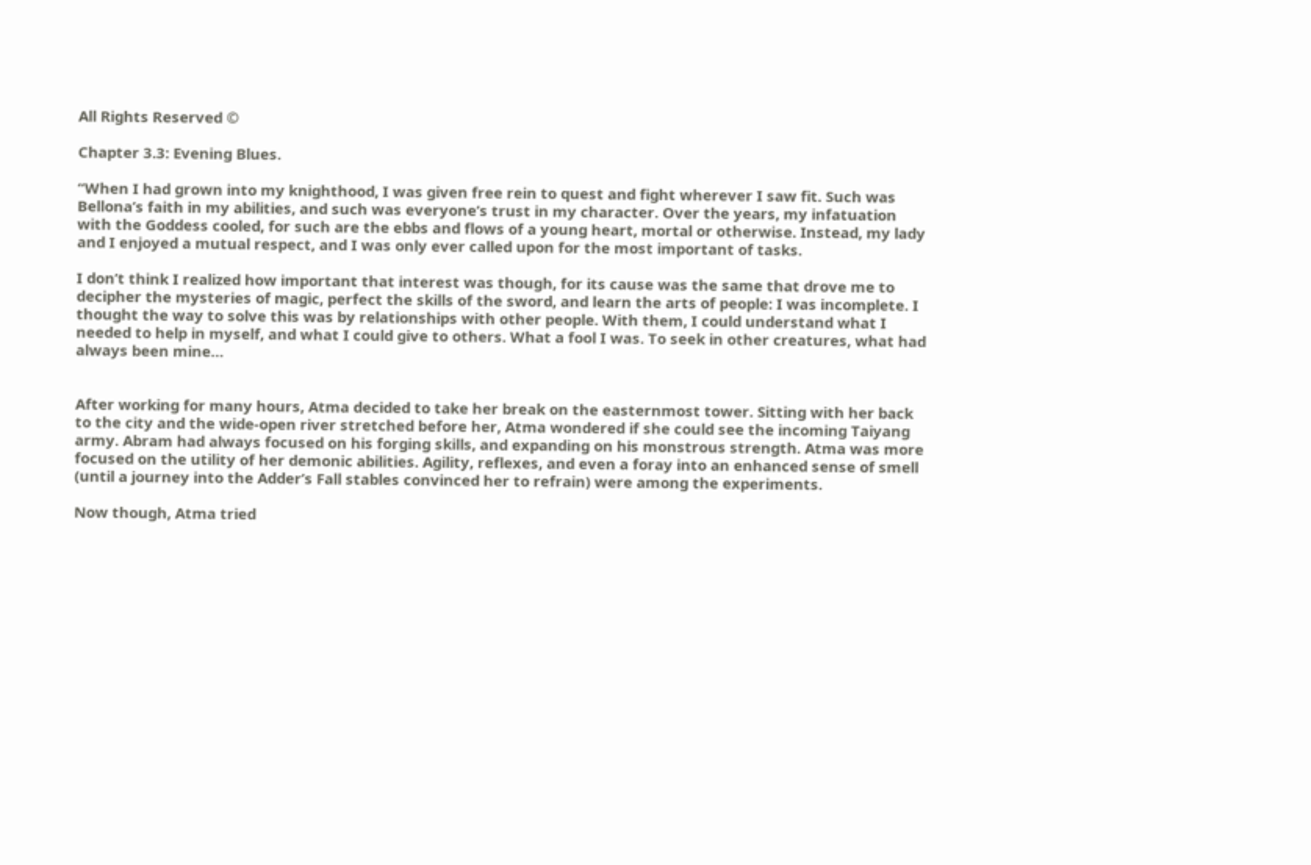All Rights Reserved ©

Chapter 3.3: Evening Blues.

“When I had grown into my knighthood, I was given free rein to quest and fight wherever I saw fit. Such was Bellona’s faith in my abilities, and such was everyone’s trust in my character. Over the years, my infatuation with the Goddess cooled, for such are the ebbs and flows of a young heart, mortal or otherwise. Instead, my lady and I enjoyed a mutual respect, and I was only ever called upon for the most important of tasks.

I don’t think I realized how important that interest was though, for its cause was the same that drove me to decipher the mysteries of magic, perfect the skills of the sword, and learn the arts of people: I was incomplete. I thought the way to solve this was by relationships with other people. With them, I could understand what I needed to help in myself, and what I could give to others. What a fool I was. To seek in other creatures, what had always been mine…


After working for many hours, Atma decided to take her break on the easternmost tower. Sitting with her back to the city and the wide-open river stretched before her, Atma wondered if she could see the incoming Taiyang army. Abram had always focused on his forging skills, and expanding on his monstrous strength. Atma was more focused on the utility of her demonic abilities. Agility, reflexes, and even a foray into an enhanced sense of smell (until a journey into the Adder’s Fall stables convinced her to refrain) were among the experiments.

Now though, Atma tried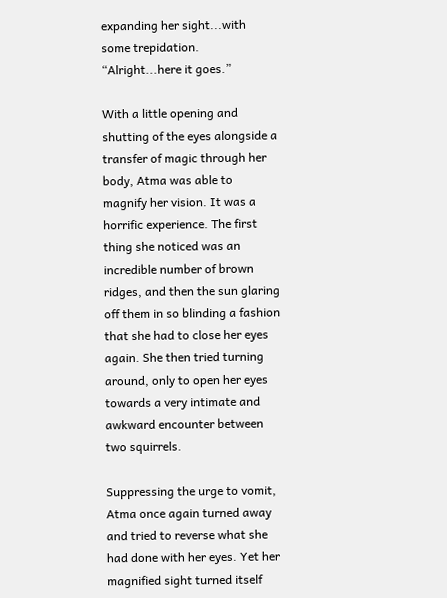expanding her sight...with some trepidation. “Alright...here it goes.”

With a little opening and shutting of the eyes alongside a transfer of magic through her body, Atma was able to magnify her vision. It was a horrific experience. The first thing she noticed was an incredible number of brown ridges, and then the sun glaring off them in so blinding a fashion that she had to close her eyes again. She then tried turning around, only to open her eyes towards a very intimate and awkward encounter between two squirrels.

Suppressing the urge to vomit, Atma once again turned away and tried to reverse what she had done with her eyes. Yet her magnified sight turned itself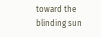toward the blinding sun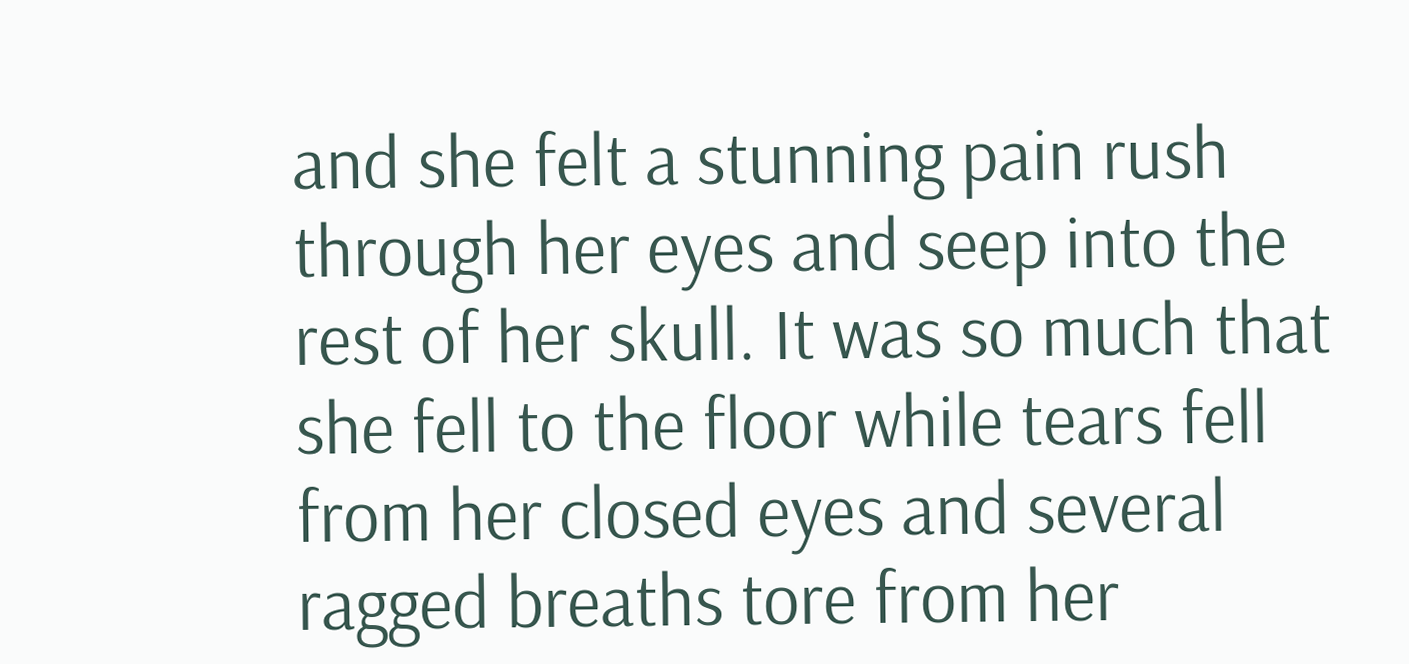and she felt a stunning pain rush through her eyes and seep into the rest of her skull. It was so much that she fell to the floor while tears fell from her closed eyes and several ragged breaths tore from her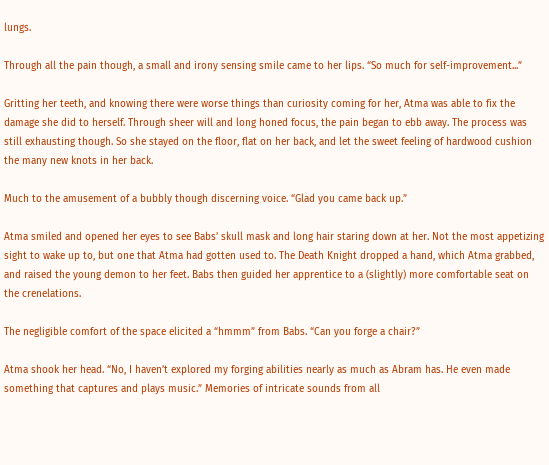lungs.

Through all the pain though, a small and irony sensing smile came to her lips. “So much for self-improvement...”

Gritting her teeth, and knowing there were worse things than curiosity coming for her, Atma was able to fix the damage she did to herself. Through sheer will and long honed focus, the pain began to ebb away. The process was still exhausting though. So she stayed on the floor, flat on her back, and let the sweet feeling of hardwood cushion the many new knots in her back.

Much to the amusement of a bubbly though discerning voice. “Glad you came back up.”

Atma smiled and opened her eyes to see Babs’ skull mask and long hair staring down at her. Not the most appetizing sight to wake up to, but one that Atma had gotten used to. The Death Knight dropped a hand, which Atma grabbed, and raised the young demon to her feet. Babs then guided her apprentice to a (slightly) more comfortable seat on the crenelations.

The negligible comfort of the space elicited a “hmmm” from Babs. “Can you forge a chair?”

Atma shook her head. “No, I haven’t explored my forging abilities nearly as much as Abram has. He even made something that captures and plays music.” Memories of intricate sounds from all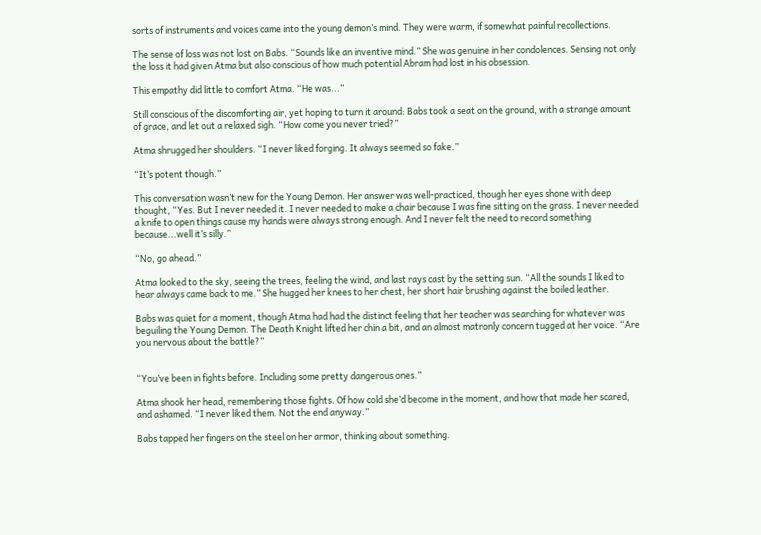sorts of instruments and voices came into the young demon’s mind. They were warm, if somewhat painful recollections.

The sense of loss was not lost on Babs. “Sounds like an inventive mind.” She was genuine in her condolences. Sensing not only the loss it had given Atma but also conscious of how much potential Abram had lost in his obsession.

This empathy did little to comfort Atma. “He was...”

Still conscious of the discomforting air, yet hoping to turn it around: Babs took a seat on the ground, with a strange amount of grace, and let out a relaxed sigh. “How come you never tried?”

Atma shrugged her shoulders. “I never liked forging. It always seemed so fake.”

“It’s potent though.”

This conversation wasn’t new for the Young Demon. Her answer was well-practiced, though her eyes shone with deep thought, “Yes. But I never needed it. I never needed to make a chair because I was fine sitting on the grass. I never needed a knife to open things cause my hands were always strong enough. And I never felt the need to record something because...well it’s silly.”

“No, go ahead.”

Atma looked to the sky, seeing the trees, feeling the wind, and last rays cast by the setting sun. “All the sounds I liked to hear always came back to me.” She hugged her knees to her chest, her short hair brushing against the boiled leather.

Babs was quiet for a moment, though Atma had had the distinct feeling that her teacher was searching for whatever was beguiling the Young Demon. The Death Knight lifted her chin a bit, and an almost matronly concern tugged at her voice. “Are you nervous about the battle?”


“You’ve been in fights before. Including some pretty dangerous ones.”

Atma shook her head, remembering those fights. Of how cold she’d become in the moment, and how that made her scared, and ashamed. “I never liked them. Not the end anyway.”

Babs tapped her fingers on the steel on her armor, thinking about something.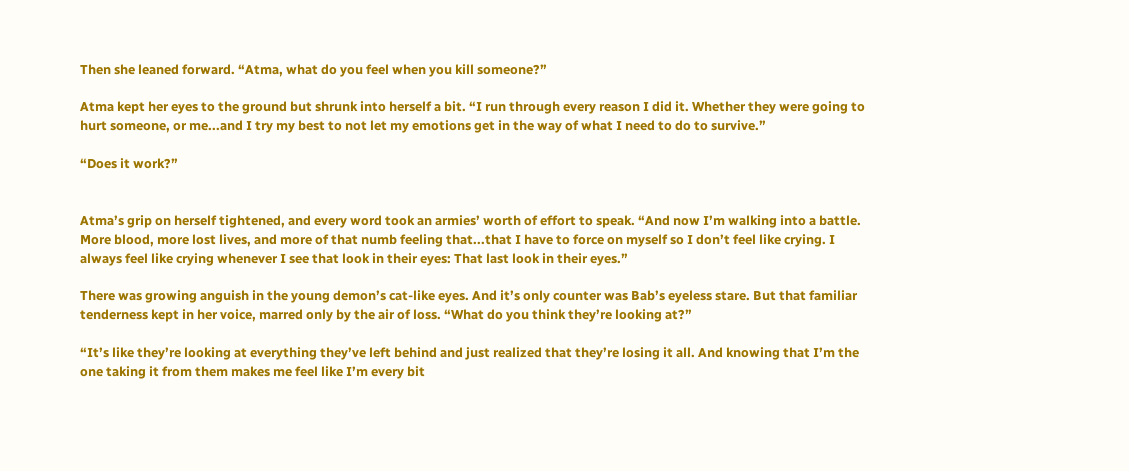Then she leaned forward. “Atma, what do you feel when you kill someone?”

Atma kept her eyes to the ground but shrunk into herself a bit. “I run through every reason I did it. Whether they were going to hurt someone, or me...and I try my best to not let my emotions get in the way of what I need to do to survive.”

“Does it work?”


Atma’s grip on herself tightened, and every word took an armies’ worth of effort to speak. “And now I’m walking into a battle. More blood, more lost lives, and more of that numb feeling that...that I have to force on myself so I don’t feel like crying. I always feel like crying whenever I see that look in their eyes: That last look in their eyes.”

There was growing anguish in the young demon’s cat-like eyes. And it’s only counter was Bab’s eyeless stare. But that familiar tenderness kept in her voice, marred only by the air of loss. “What do you think they’re looking at?”

“It’s like they’re looking at everything they’ve left behind and just realized that they’re losing it all. And knowing that I’m the one taking it from them makes me feel like I’m every bit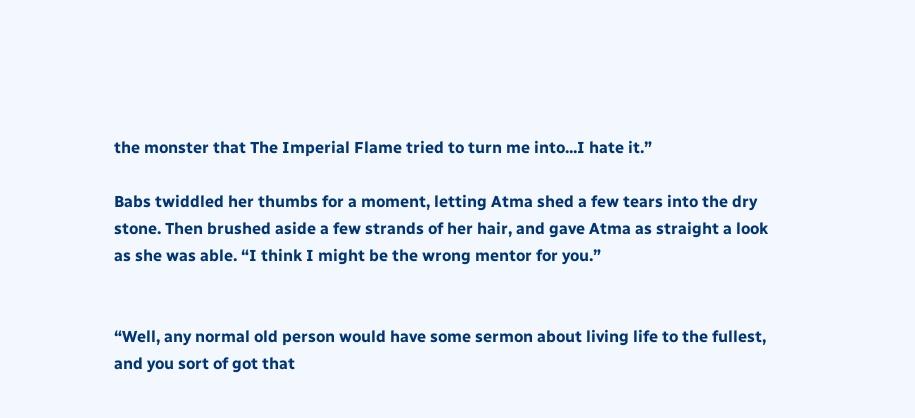the monster that The Imperial Flame tried to turn me into...I hate it.”

Babs twiddled her thumbs for a moment, letting Atma shed a few tears into the dry stone. Then brushed aside a few strands of her hair, and gave Atma as straight a look as she was able. “I think I might be the wrong mentor for you.”


“Well, any normal old person would have some sermon about living life to the fullest, and you sort of got that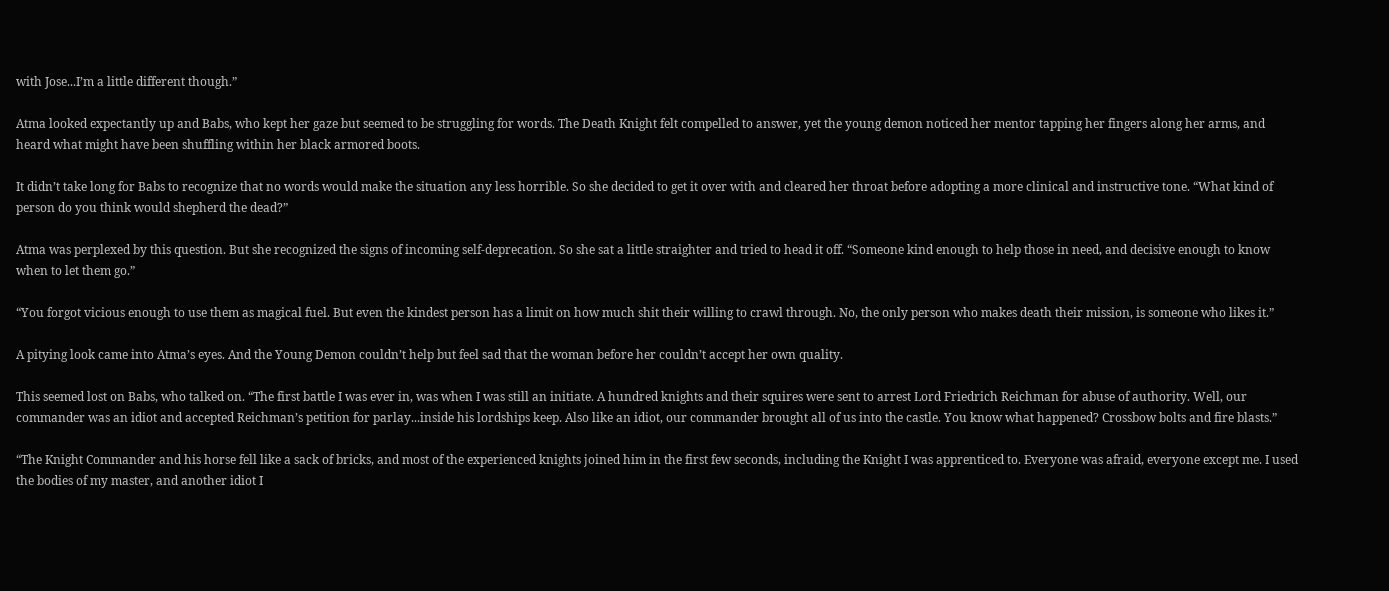with Jose...I’m a little different though.”

Atma looked expectantly up and Babs, who kept her gaze but seemed to be struggling for words. The Death Knight felt compelled to answer, yet the young demon noticed her mentor tapping her fingers along her arms, and heard what might have been shuffling within her black armored boots.

It didn’t take long for Babs to recognize that no words would make the situation any less horrible. So she decided to get it over with and cleared her throat before adopting a more clinical and instructive tone. “What kind of person do you think would shepherd the dead?”

Atma was perplexed by this question. But she recognized the signs of incoming self-deprecation. So she sat a little straighter and tried to head it off. “Someone kind enough to help those in need, and decisive enough to know when to let them go.”

“You forgot vicious enough to use them as magical fuel. But even the kindest person has a limit on how much shit their willing to crawl through. No, the only person who makes death their mission, is someone who likes it.”

A pitying look came into Atma’s eyes. And the Young Demon couldn’t help but feel sad that the woman before her couldn’t accept her own quality.

This seemed lost on Babs, who talked on. “The first battle I was ever in, was when I was still an initiate. A hundred knights and their squires were sent to arrest Lord Friedrich Reichman for abuse of authority. Well, our commander was an idiot and accepted Reichman’s petition for parlay...inside his lordships keep. Also like an idiot, our commander brought all of us into the castle. You know what happened? Crossbow bolts and fire blasts.”

“The Knight Commander and his horse fell like a sack of bricks, and most of the experienced knights joined him in the first few seconds, including the Knight I was apprenticed to. Everyone was afraid, everyone except me. I used the bodies of my master, and another idiot I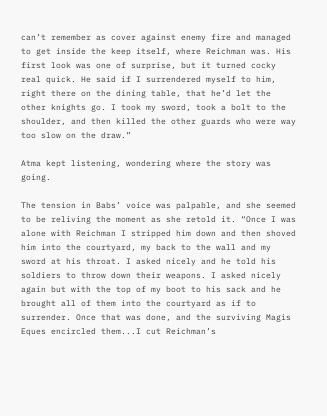can’t remember as cover against enemy fire and managed to get inside the keep itself, where Reichman was. His first look was one of surprise, but it turned cocky real quick. He said if I surrendered myself to him, right there on the dining table, that he’d let the other knights go. I took my sword, took a bolt to the shoulder, and then killed the other guards who were way too slow on the draw.”

Atma kept listening, wondering where the story was going.

The tension in Babs’ voice was palpable, and she seemed to be reliving the moment as she retold it. “Once I was alone with Reichman I stripped him down and then shoved him into the courtyard, my back to the wall and my sword at his throat. I asked nicely and he told his soldiers to throw down their weapons. I asked nicely again but with the top of my boot to his sack and he brought all of them into the courtyard as if to surrender. Once that was done, and the surviving Magis Eques encircled them...I cut Reichman’s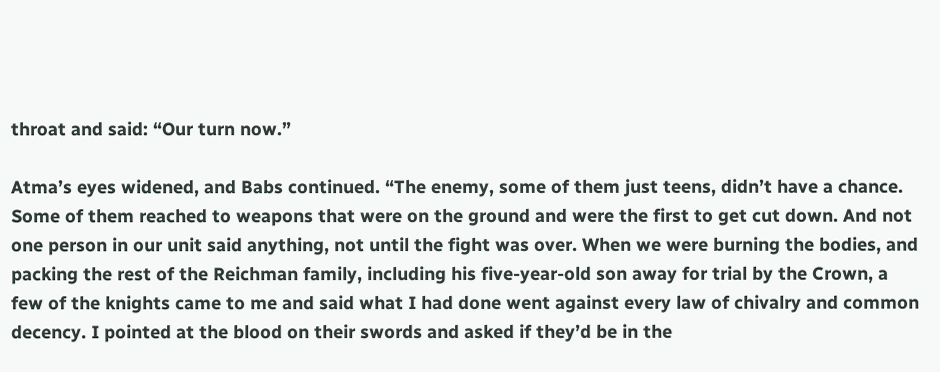throat and said: “Our turn now.”

Atma’s eyes widened, and Babs continued. “The enemy, some of them just teens, didn’t have a chance. Some of them reached to weapons that were on the ground and were the first to get cut down. And not one person in our unit said anything, not until the fight was over. When we were burning the bodies, and packing the rest of the Reichman family, including his five-year-old son away for trial by the Crown, a few of the knights came to me and said what I had done went against every law of chivalry and common decency. I pointed at the blood on their swords and asked if they’d be in the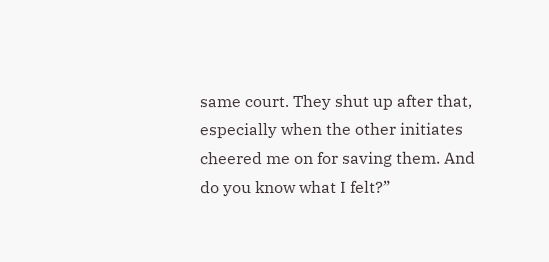same court. They shut up after that, especially when the other initiates cheered me on for saving them. And do you know what I felt?”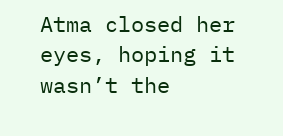Atma closed her eyes, hoping it wasn’t the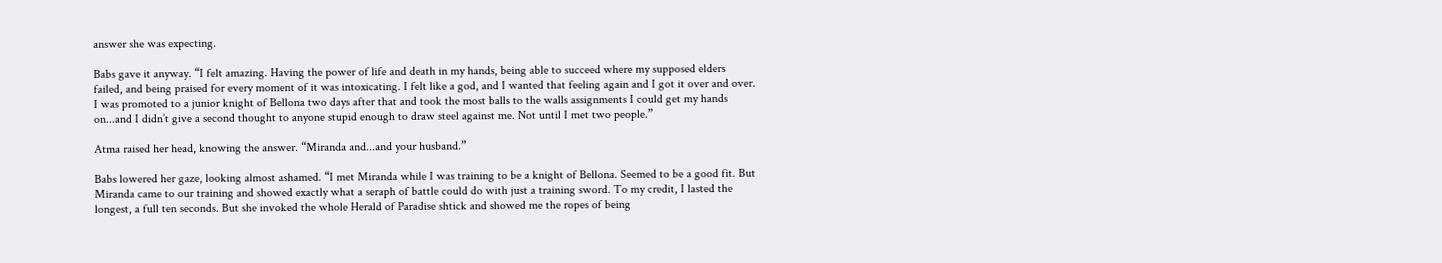answer she was expecting.

Babs gave it anyway. “I felt amazing. Having the power of life and death in my hands, being able to succeed where my supposed elders failed, and being praised for every moment of it was intoxicating. I felt like a god, and I wanted that feeling again and I got it over and over. I was promoted to a junior knight of Bellona two days after that and took the most balls to the walls assignments I could get my hands on...and I didn’t give a second thought to anyone stupid enough to draw steel against me. Not until I met two people.”

Atma raised her head, knowing the answer. “Miranda and...and your husband.”

Babs lowered her gaze, looking almost ashamed. “I met Miranda while I was training to be a knight of Bellona. Seemed to be a good fit. But Miranda came to our training and showed exactly what a seraph of battle could do with just a training sword. To my credit, I lasted the longest, a full ten seconds. But she invoked the whole Herald of Paradise shtick and showed me the ropes of being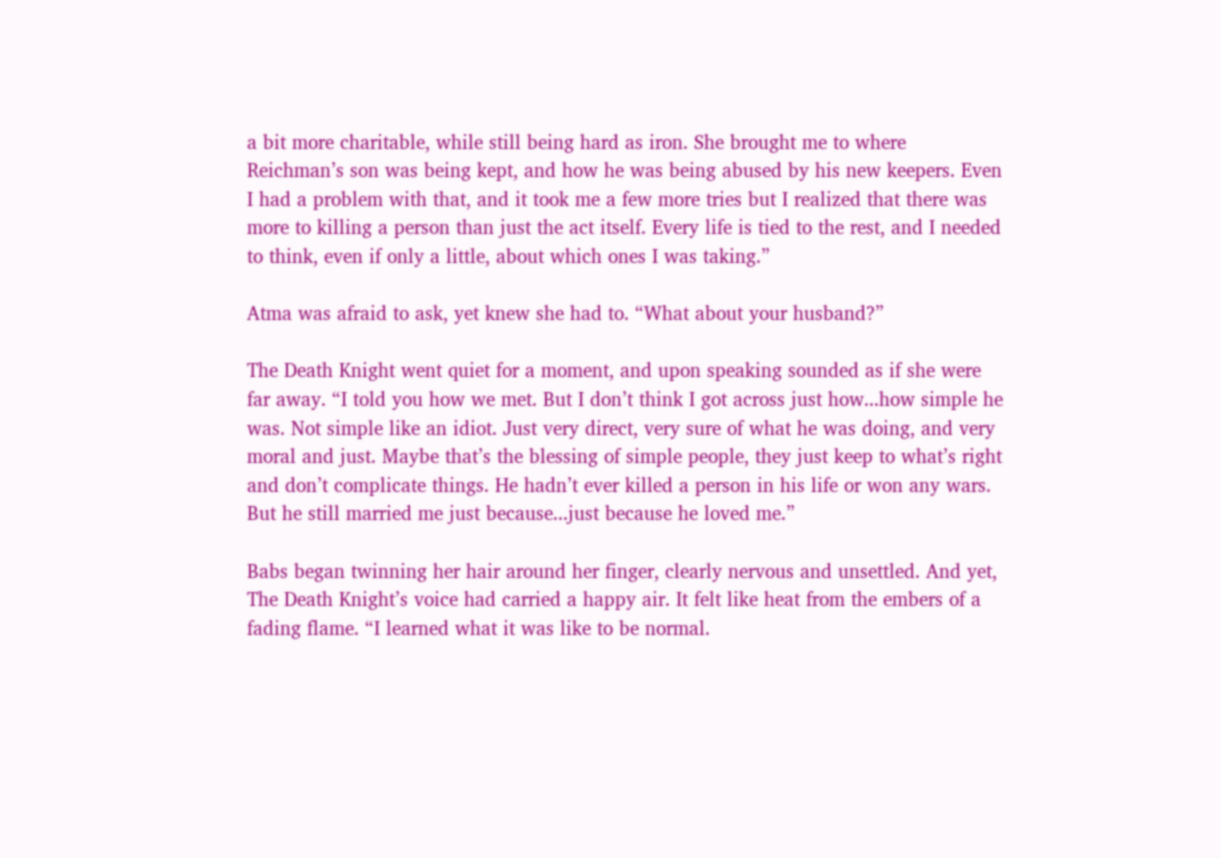a bit more charitable, while still being hard as iron. She brought me to where Reichman’s son was being kept, and how he was being abused by his new keepers. Even I had a problem with that, and it took me a few more tries but I realized that there was more to killing a person than just the act itself. Every life is tied to the rest, and I needed to think, even if only a little, about which ones I was taking.”

Atma was afraid to ask, yet knew she had to. “What about your husband?”

The Death Knight went quiet for a moment, and upon speaking sounded as if she were far away. “I told you how we met. But I don’t think I got across just how...how simple he was. Not simple like an idiot. Just very direct, very sure of what he was doing, and very moral and just. Maybe that’s the blessing of simple people, they just keep to what’s right and don’t complicate things. He hadn’t ever killed a person in his life or won any wars. But he still married me just because...just because he loved me.”

Babs began twinning her hair around her finger, clearly nervous and unsettled. And yet, The Death Knight’s voice had carried a happy air. It felt like heat from the embers of a fading flame. “I learned what it was like to be normal.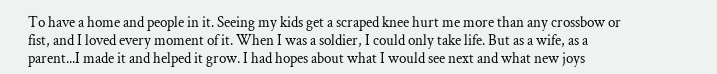To have a home and people in it. Seeing my kids get a scraped knee hurt me more than any crossbow or fist, and I loved every moment of it. When I was a soldier, I could only take life. But as a wife, as a parent...I made it and helped it grow. I had hopes about what I would see next and what new joys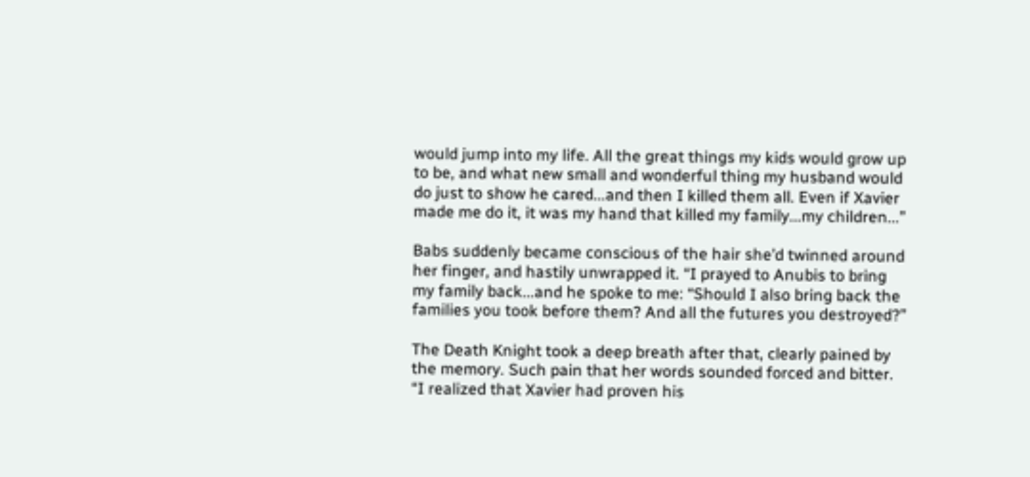would jump into my life. All the great things my kids would grow up to be, and what new small and wonderful thing my husband would do just to show he cared...and then I killed them all. Even if Xavier made me do it, it was my hand that killed my family...my children...”

Babs suddenly became conscious of the hair she’d twinned around her finger, and hastily unwrapped it. “I prayed to Anubis to bring my family back...and he spoke to me: “Should I also bring back the families you took before them? And all the futures you destroyed?”

The Death Knight took a deep breath after that, clearly pained by the memory. Such pain that her words sounded forced and bitter. “I realized that Xavier had proven his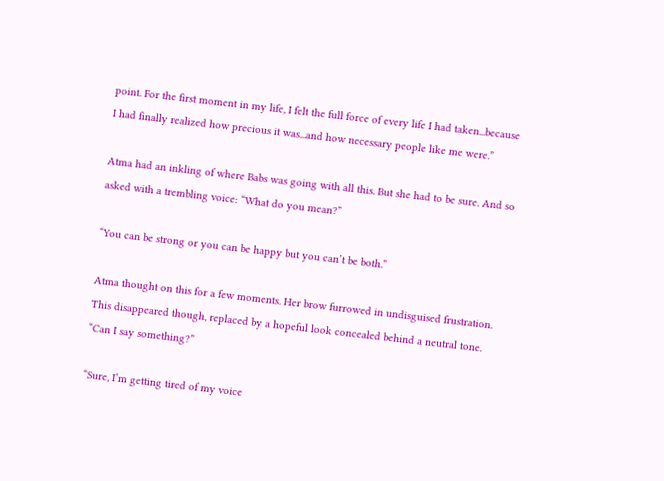point. For the first moment in my life, I felt the full force of every life I had taken...because I had finally realized how precious it was...and how necessary people like me were.”

Atma had an inkling of where Babs was going with all this. But she had to be sure. And so asked with a trembling voice: “What do you mean?”

“You can be strong or you can be happy but you can’t be both.”

Atma thought on this for a few moments. Her brow furrowed in undisguised frustration. This disappeared though, replaced by a hopeful look concealed behind a neutral tone. “Can I say something?”

“Sure, I’m getting tired of my voice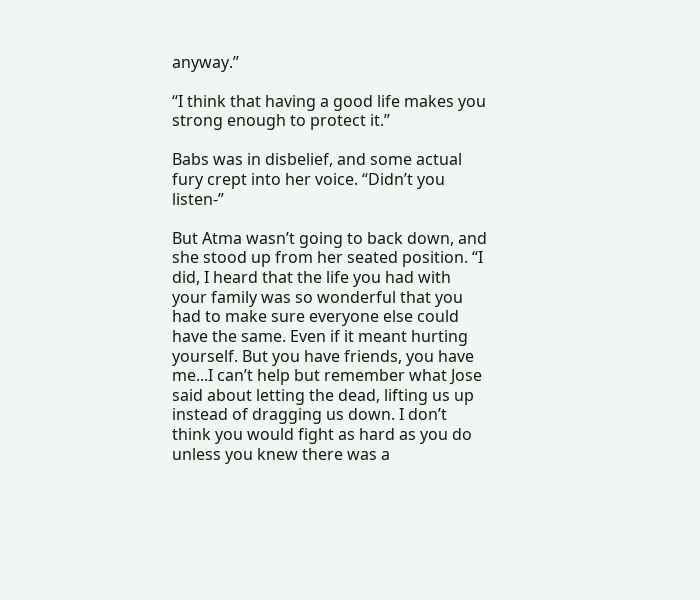anyway.”

“I think that having a good life makes you strong enough to protect it.”

Babs was in disbelief, and some actual fury crept into her voice. “Didn’t you listen-”

But Atma wasn’t going to back down, and she stood up from her seated position. “I did, I heard that the life you had with your family was so wonderful that you had to make sure everyone else could have the same. Even if it meant hurting yourself. But you have friends, you have me...I can’t help but remember what Jose said about letting the dead, lifting us up instead of dragging us down. I don’t think you would fight as hard as you do unless you knew there was a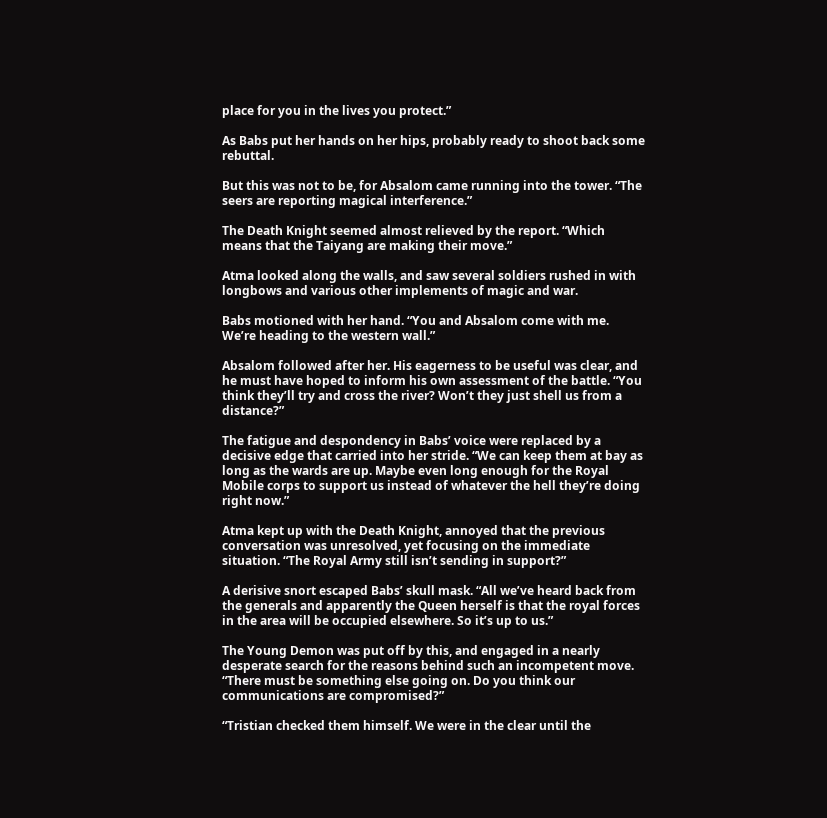place for you in the lives you protect.”

As Babs put her hands on her hips, probably ready to shoot back some rebuttal.

But this was not to be, for Absalom came running into the tower. “The seers are reporting magical interference.”

The Death Knight seemed almost relieved by the report. “Which means that the Taiyang are making their move.”

Atma looked along the walls, and saw several soldiers rushed in with longbows and various other implements of magic and war.

Babs motioned with her hand. “You and Absalom come with me. We’re heading to the western wall.”

Absalom followed after her. His eagerness to be useful was clear, and he must have hoped to inform his own assessment of the battle. “You think they’ll try and cross the river? Won’t they just shell us from a distance?”

The fatigue and despondency in Babs’ voice were replaced by a decisive edge that carried into her stride. “We can keep them at bay as long as the wards are up. Maybe even long enough for the Royal Mobile corps to support us instead of whatever the hell they’re doing right now.”

Atma kept up with the Death Knight, annoyed that the previous conversation was unresolved, yet focusing on the immediate situation. “The Royal Army still isn’t sending in support?”

A derisive snort escaped Babs’ skull mask. “All we’ve heard back from the generals and apparently the Queen herself is that the royal forces in the area will be occupied elsewhere. So it’s up to us.”

The Young Demon was put off by this, and engaged in a nearly desperate search for the reasons behind such an incompetent move. “There must be something else going on. Do you think our communications are compromised?”

“Tristian checked them himself. We were in the clear until the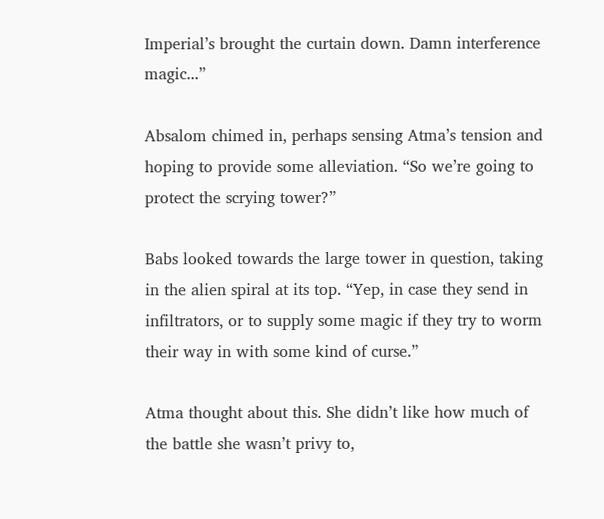Imperial’s brought the curtain down. Damn interference magic...”

Absalom chimed in, perhaps sensing Atma’s tension and hoping to provide some alleviation. “So we’re going to protect the scrying tower?”

Babs looked towards the large tower in question, taking in the alien spiral at its top. “Yep, in case they send in infiltrators, or to supply some magic if they try to worm their way in with some kind of curse.”

Atma thought about this. She didn’t like how much of the battle she wasn’t privy to,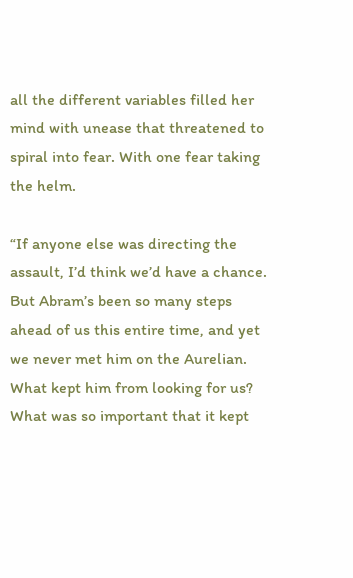all the different variables filled her mind with unease that threatened to spiral into fear. With one fear taking the helm.

“If anyone else was directing the assault, I’d think we’d have a chance. But Abram’s been so many steps ahead of us this entire time, and yet we never met him on the Aurelian. What kept him from looking for us? What was so important that it kept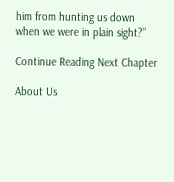him from hunting us down when we were in plain sight?”

Continue Reading Next Chapter

About Us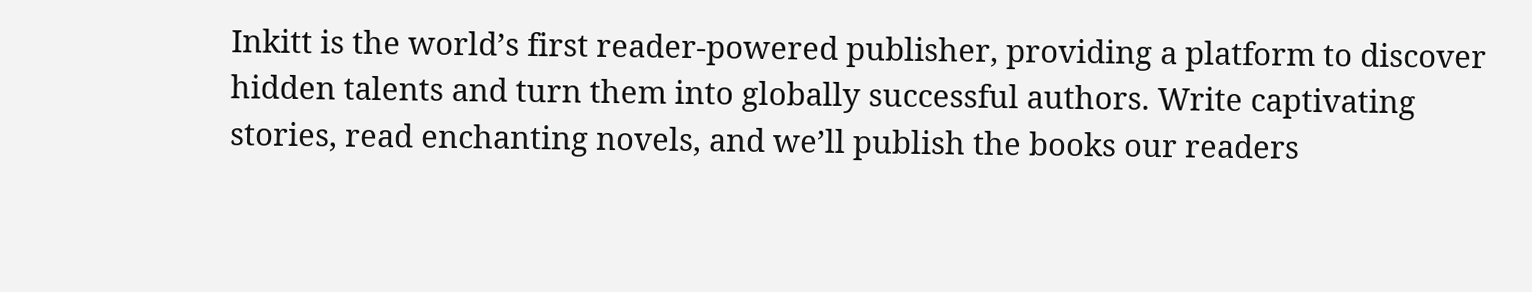Inkitt is the world’s first reader-powered publisher, providing a platform to discover hidden talents and turn them into globally successful authors. Write captivating stories, read enchanting novels, and we’ll publish the books our readers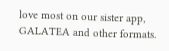love most on our sister app, GALATEA and other formats.